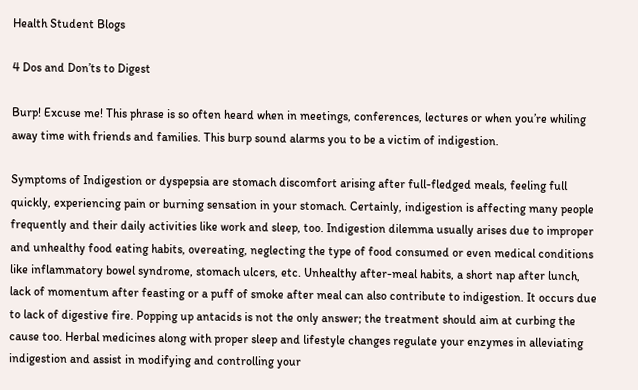Health Student Blogs

4 Dos and Don’ts to Digest

Burp! Excuse me! This phrase is so often heard when in meetings, conferences, lectures or when you’re whiling away time with friends and families. This burp sound alarms you to be a victim of indigestion.

Symptoms of Indigestion or dyspepsia are stomach discomfort arising after full-fledged meals, feeling full quickly, experiencing pain or burning sensation in your stomach. Certainly, indigestion is affecting many people frequently and their daily activities like work and sleep, too. Indigestion dilemma usually arises due to improper and unhealthy food eating habits, overeating, neglecting the type of food consumed or even medical conditions like inflammatory bowel syndrome, stomach ulcers, etc. Unhealthy after-meal habits, a short nap after lunch, lack of momentum after feasting or a puff of smoke after meal can also contribute to indigestion. It occurs due to lack of digestive fire. Popping up antacids is not the only answer; the treatment should aim at curbing the cause too. Herbal medicines along with proper sleep and lifestyle changes regulate your enzymes in alleviating indigestion and assist in modifying and controlling your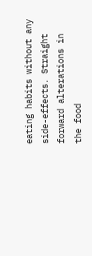eating habits without any side-effects. Straight forward alterations in the food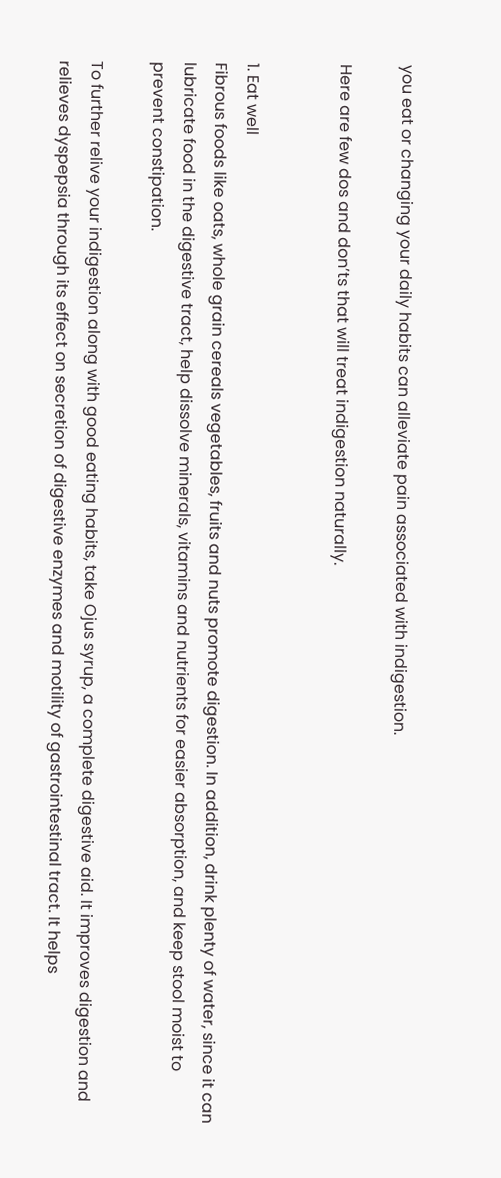you eat or changing your daily habits can alleviate pain associated with indigestion.

Here are few dos and don’ts that will treat indigestion naturally.


1. Eat well
Fibrous foods like oats, whole grain cereals vegetables, fruits and nuts promote digestion. In addition, drink plenty of water, since it can lubricate food in the digestive tract, help dissolve minerals, vitamins and nutrients for easier absorption, and keep stool moist to prevent constipation.

To further relive your indigestion along with good eating habits, take Ojus syrup, a complete digestive aid. It improves digestion and relieves dyspepsia through its effect on secretion of digestive enzymes and motility of gastrointestinal tract. It helps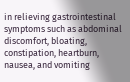in relieving gastrointestinal symptoms such as abdominal discomfort, bloating, constipation, heartburn, nausea, and vomiting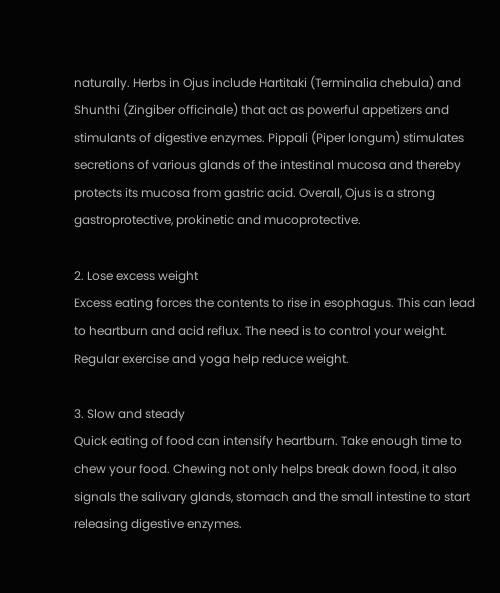naturally. Herbs in Ojus include Hartitaki (Terminalia chebula) and Shunthi (Zingiber officinale) that act as powerful appetizers and stimulants of digestive enzymes. Pippali (Piper longum) stimulates secretions of various glands of the intestinal mucosa and thereby protects its mucosa from gastric acid. Overall, Ojus is a strong gastroprotective, prokinetic and mucoprotective.

2. Lose excess weight
Excess eating forces the contents to rise in esophagus. This can lead to heartburn and acid reflux. The need is to control your weight. Regular exercise and yoga help reduce weight.

3. Slow and steady
Quick eating of food can intensify heartburn. Take enough time to chew your food. Chewing not only helps break down food, it also signals the salivary glands, stomach and the small intestine to start releasing digestive enzymes.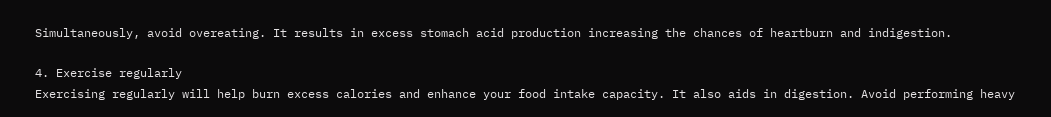Simultaneously, avoid overeating. It results in excess stomach acid production increasing the chances of heartburn and indigestion.

4. Exercise regularly
Exercising regularly will help burn excess calories and enhance your food intake capacity. It also aids in digestion. Avoid performing heavy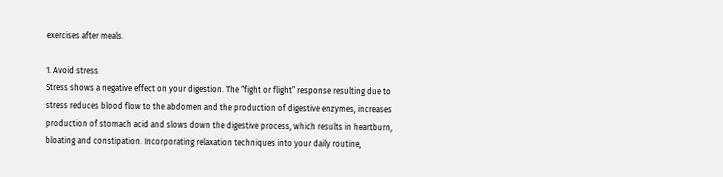exercises after meals.

1. Avoid stress
Stress shows a negative effect on your digestion. The “fight or flight” response resulting due to stress reduces blood flow to the abdomen and the production of digestive enzymes, increases production of stomach acid and slows down the digestive process, which results in heartburn, bloating and constipation. Incorporating relaxation techniques into your daily routine,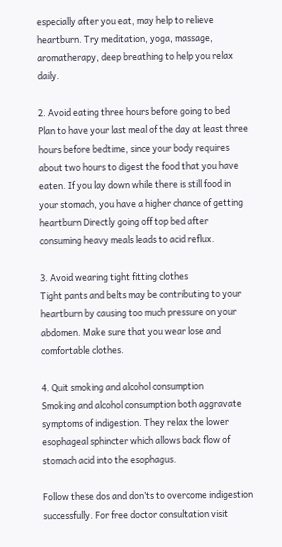especially after you eat, may help to relieve heartburn. Try meditation, yoga, massage, aromatherapy, deep breathing to help you relax daily.

2. Avoid eating three hours before going to bed
Plan to have your last meal of the day at least three hours before bedtime, since your body requires about two hours to digest the food that you have eaten. If you lay down while there is still food in your stomach, you have a higher chance of getting heartburn Directly going off top bed after consuming heavy meals leads to acid reflux.

3. Avoid wearing tight fitting clothes
Tight pants and belts may be contributing to your heartburn by causing too much pressure on your abdomen. Make sure that you wear lose and comfortable clothes.

4. Quit smoking and alcohol consumption
Smoking and alcohol consumption both aggravate symptoms of indigestion. They relax the lower esophageal sphincter which allows back flow of stomach acid into the esophagus.

Follow these dos and don’ts to overcome indigestion successfully. For free doctor consultation visit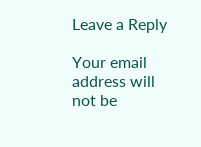Leave a Reply

Your email address will not be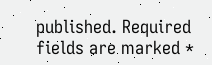published. Required fields are marked *